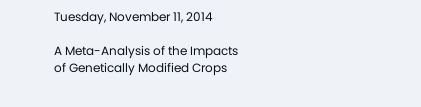Tuesday, November 11, 2014

A Meta-Analysis of the Impacts of Genetically Modified Crops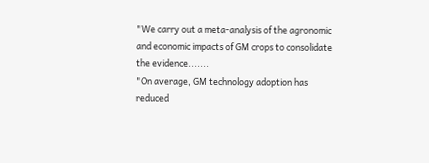"We carry out a meta-analysis of the agronomic and economic impacts of GM crops to consolidate the evidence.......
"On average, GM technology adoption has reduced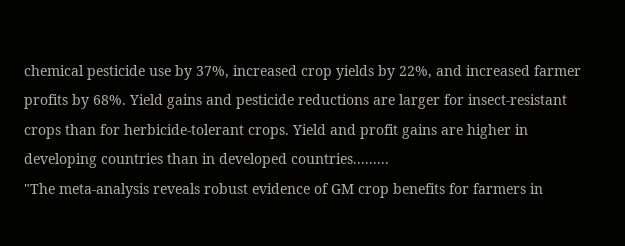chemical pesticide use by 37%, increased crop yields by 22%, and increased farmer profits by 68%. Yield gains and pesticide reductions are larger for insect-resistant crops than for herbicide-tolerant crops. Yield and profit gains are higher in developing countries than in developed countries.........
"The meta-analysis reveals robust evidence of GM crop benefits for farmers in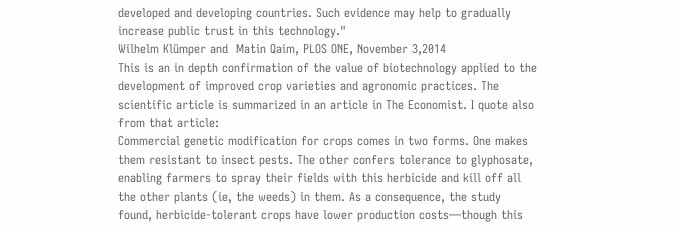developed and developing countries. Such evidence may help to gradually increase public trust in this technology."
Wilhelm Klümper and  Matin Qaim, PLOS ONE, November 3,2014
This is an in depth confirmation of the value of biotechnology applied to the development of improved crop varieties and agronomic practices. The scientific article is summarized in an article in The Economist. I quote also from that article:
Commercial genetic modification for crops comes in two forms. One makes them resistant to insect pests. The other confers tolerance to glyphosate, enabling farmers to spray their fields with this herbicide and kill off all the other plants (ie, the weeds) in them. As a consequence, the study found, herbicide-tolerant crops have lower production costs—though this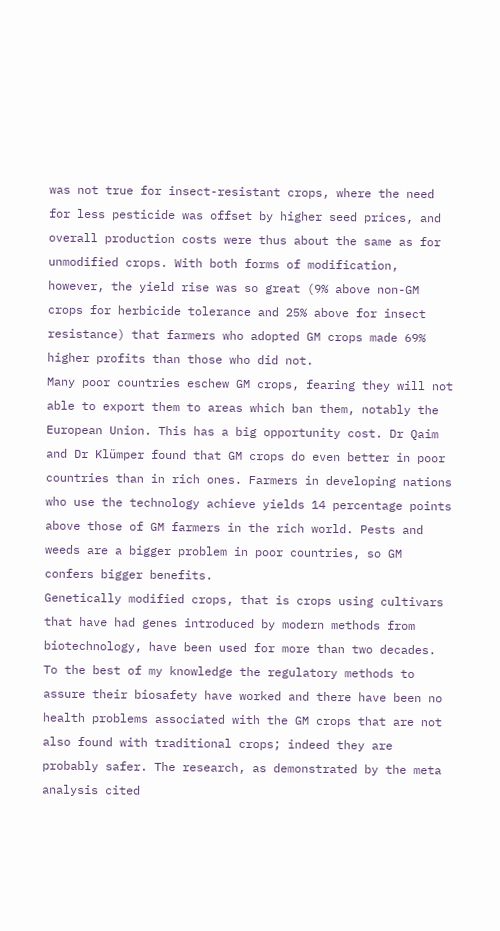was not true for insect-resistant crops, where the need for less pesticide was offset by higher seed prices, and overall production costs were thus about the same as for unmodified crops. With both forms of modification, however, the yield rise was so great (9% above non-GM crops for herbicide tolerance and 25% above for insect resistance) that farmers who adopted GM crops made 69% higher profits than those who did not.
Many poor countries eschew GM crops, fearing they will not able to export them to areas which ban them, notably the European Union. This has a big opportunity cost. Dr Qaim and Dr Klümper found that GM crops do even better in poor countries than in rich ones. Farmers in developing nations who use the technology achieve yields 14 percentage points above those of GM farmers in the rich world. Pests and weeds are a bigger problem in poor countries, so GM confers bigger benefits.
Genetically modified crops, that is crops using cultivars that have had genes introduced by modern methods from biotechnology, have been used for more than two decades. To the best of my knowledge the regulatory methods to assure their biosafety have worked and there have been no health problems associated with the GM crops that are not also found with traditional crops; indeed they are probably safer. The research, as demonstrated by the meta analysis cited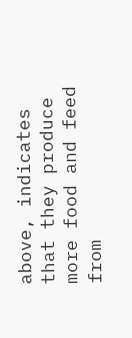above, indicates that they produce more food and feed from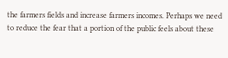the farmers fields and increase farmers incomes. Perhaps we need to reduce the fear that a portion of the public feels about these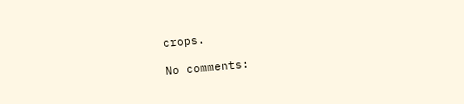crops.

No comments: